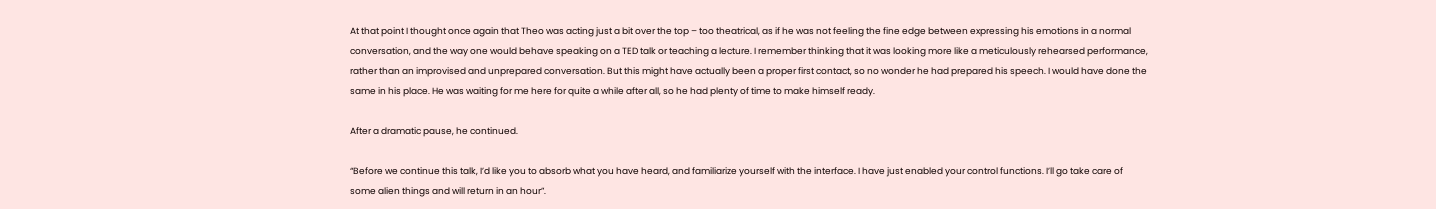At that point I thought once again that Theo was acting just a bit over the top – too theatrical, as if he was not feeling the fine edge between expressing his emotions in a normal conversation, and the way one would behave speaking on a TED talk or teaching a lecture. I remember thinking that it was looking more like a meticulously rehearsed performance, rather than an improvised and unprepared conversation. But this might have actually been a proper first contact, so no wonder he had prepared his speech. I would have done the same in his place. He was waiting for me here for quite a while after all, so he had plenty of time to make himself ready.

After a dramatic pause, he continued.

“Before we continue this talk, I’d like you to absorb what you have heard, and familiarize yourself with the interface. I have just enabled your control functions. I’ll go take care of some alien things and will return in an hour”.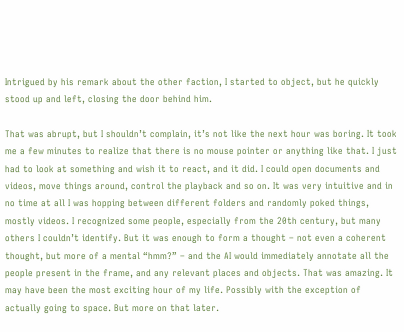Intrigued by his remark about the other faction, I started to object, but he quickly stood up and left, closing the door behind him.

That was abrupt, but I shouldn’t complain, it’s not like the next hour was boring. It took me a few minutes to realize that there is no mouse pointer or anything like that. I just had to look at something and wish it to react, and it did. I could open documents and videos, move things around, control the playback and so on. It was very intuitive and in no time at all I was hopping between different folders and randomly poked things, mostly videos. I recognized some people, especially from the 20th century, but many others I couldn’t identify. But it was enough to form a thought – not even a coherent thought, but more of a mental “hmm?” – and the AI would immediately annotate all the people present in the frame, and any relevant places and objects. That was amazing. It may have been the most exciting hour of my life. Possibly with the exception of actually going to space. But more on that later.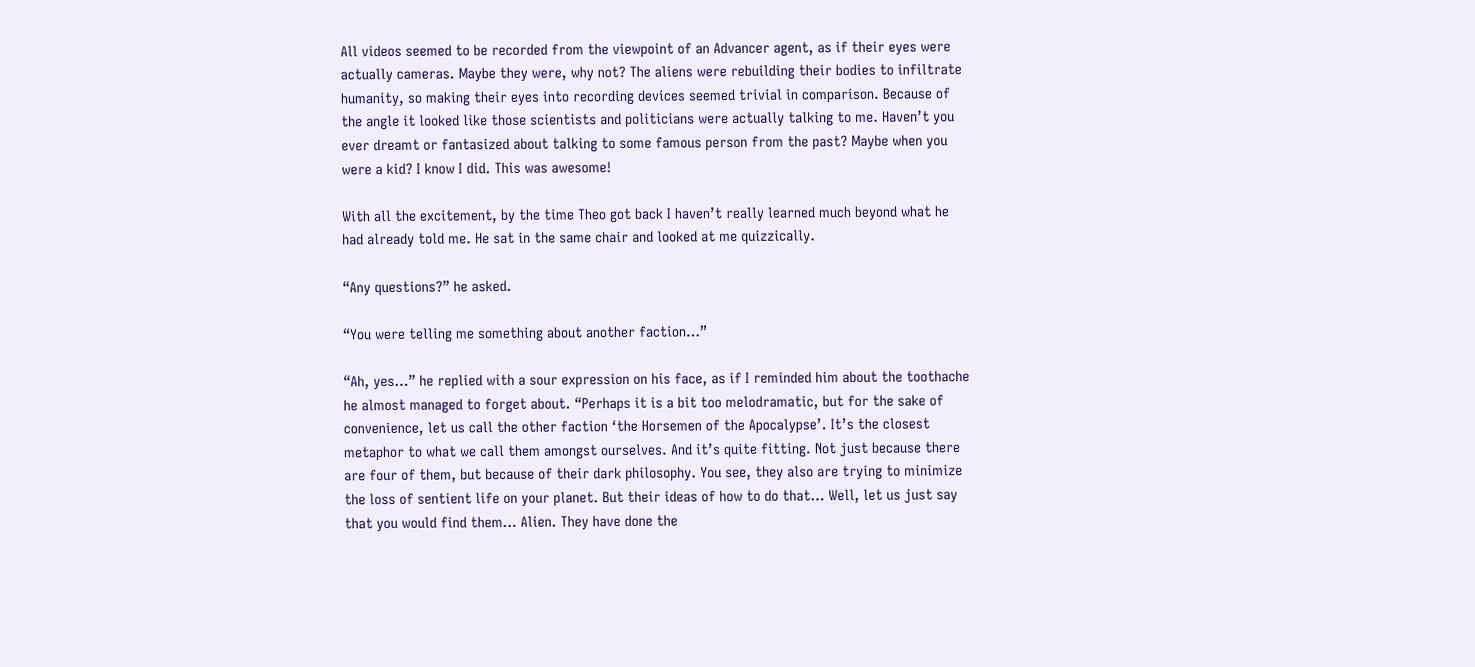All videos seemed to be recorded from the viewpoint of an Advancer agent, as if their eyes were actually cameras. Maybe they were, why not? The aliens were rebuilding their bodies to infiltrate humanity, so making their eyes into recording devices seemed trivial in comparison. Because of the angle it looked like those scientists and politicians were actually talking to me. Haven’t you ever dreamt or fantasized about talking to some famous person from the past? Maybe when you were a kid? I know I did. This was awesome!

With all the excitement, by the time Theo got back I haven’t really learned much beyond what he had already told me. He sat in the same chair and looked at me quizzically.

“Any questions?” he asked.

“You were telling me something about another faction…”

“Ah, yes…” he replied with a sour expression on his face, as if I reminded him about the toothache he almost managed to forget about. “Perhaps it is a bit too melodramatic, but for the sake of convenience, let us call the other faction ‘the Horsemen of the Apocalypse’. It’s the closest metaphor to what we call them amongst ourselves. And it’s quite fitting. Not just because there are four of them, but because of their dark philosophy. You see, they also are trying to minimize the loss of sentient life on your planet. But their ideas of how to do that… Well, let us just say that you would find them… Alien. They have done the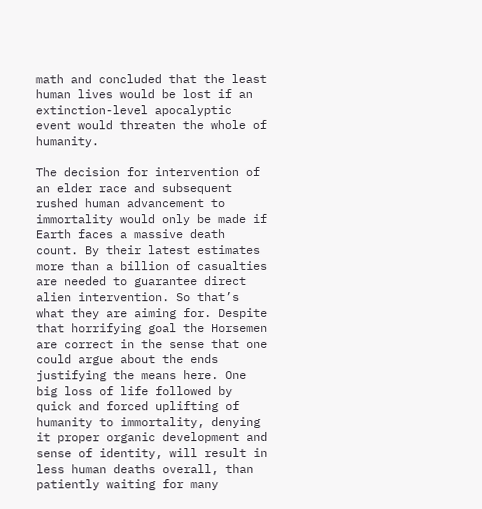math and concluded that the least human lives would be lost if an extinction-level apocalyptic event would threaten the whole of humanity.

The decision for intervention of an elder race and subsequent rushed human advancement to immortality would only be made if Earth faces a massive death count. By their latest estimates more than a billion of casualties are needed to guarantee direct alien intervention. So that’s what they are aiming for. Despite that horrifying goal the Horsemen are correct in the sense that one could argue about the ends justifying the means here. One big loss of life followed by quick and forced uplifting of humanity to immortality, denying it proper organic development and sense of identity, will result in less human deaths overall, than patiently waiting for many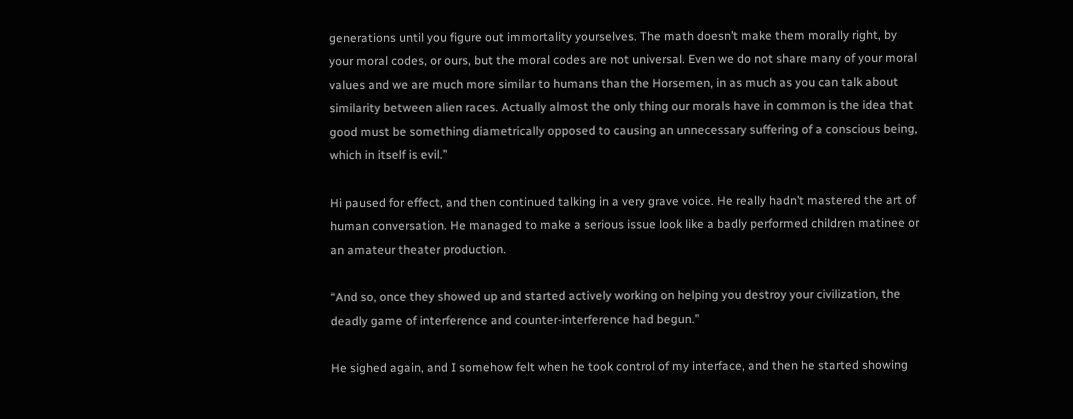generations until you figure out immortality yourselves. The math doesn’t make them morally right, by your moral codes, or ours, but the moral codes are not universal. Even we do not share many of your moral values and we are much more similar to humans than the Horsemen, in as much as you can talk about similarity between alien races. Actually almost the only thing our morals have in common is the idea that good must be something diametrically opposed to causing an unnecessary suffering of a conscious being, which in itself is evil.”

Hi paused for effect, and then continued talking in a very grave voice. He really hadn’t mastered the art of human conversation. He managed to make a serious issue look like a badly performed children matinee or an amateur theater production.

“And so, once they showed up and started actively working on helping you destroy your civilization, the deadly game of interference and counter-interference had begun.”

He sighed again, and I somehow felt when he took control of my interface, and then he started showing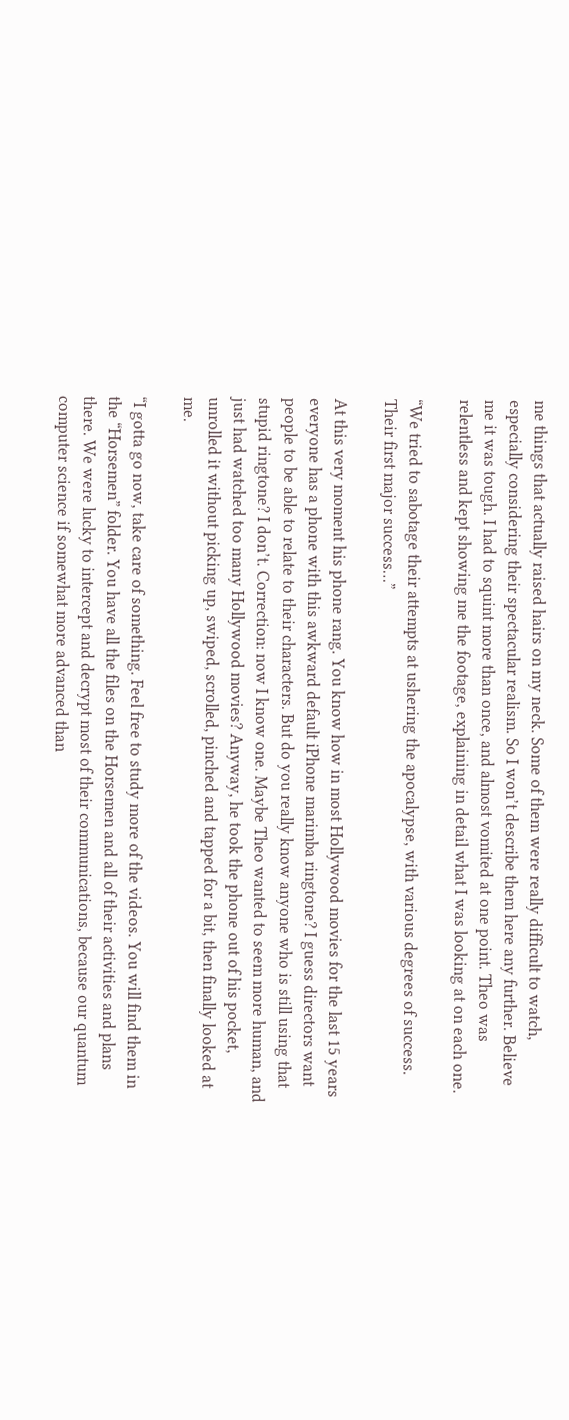me things that actually raised hairs on my neck. Some of them were really difficult to watch, especially considering their spectacular realism. So I won’t describe them here any further. Believe me it was tough. I had to squint more than once, and almost vomited at one point. Theo was relentless and kept showing me the footage, explaining in detail what I was looking at on each one.

“We tried to sabotage their attempts at ushering the apocalypse, with various degrees of success. Their first major success…”

At this very moment his phone rang. You know how in most Hollywood movies for the last 15 years everyone has a phone with this awkward default iPhone marimba ringtone? I guess directors want people to be able to relate to their characters. But do you really know anyone who is still using that stupid ringtone? I don’t. Correction: now I know one. Maybe Theo wanted to seem more human, and just had watched too many Hollywood movies? Anyway, he took the phone out of his pocket, unrolled it without picking up, swiped, scrolled, pinched and tapped for a bit, then finally looked at me.

“I gotta go now, take care of something. Feel free to study more of the videos. You will find them in the “Horsemen” folder. You have all the files on the Horsemen and all of their activities and plans there. We were lucky to intercept and decrypt most of their communications, because our quantum computer science if somewhat more advanced than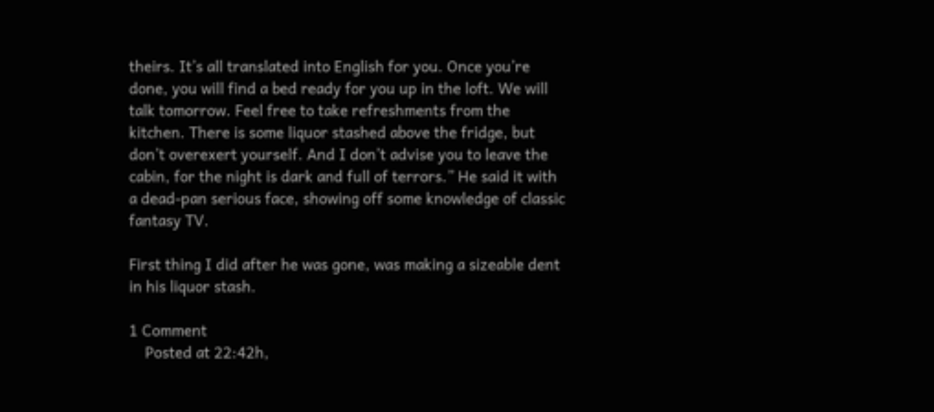theirs. It’s all translated into English for you. Once you’re done, you will find a bed ready for you up in the loft. We will talk tomorrow. Feel free to take refreshments from the kitchen. There is some liquor stashed above the fridge, but don’t overexert yourself. And I don’t advise you to leave the cabin, for the night is dark and full of terrors.” He said it with a dead-pan serious face, showing off some knowledge of classic fantasy TV.

First thing I did after he was gone, was making a sizeable dent in his liquor stash.

1 Comment
    Posted at 22:42h,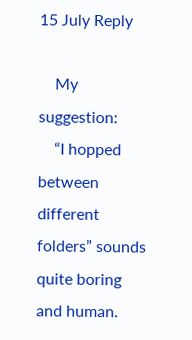15 July Reply

    My suggestion:
    “I hopped between different folders” sounds quite boring and human.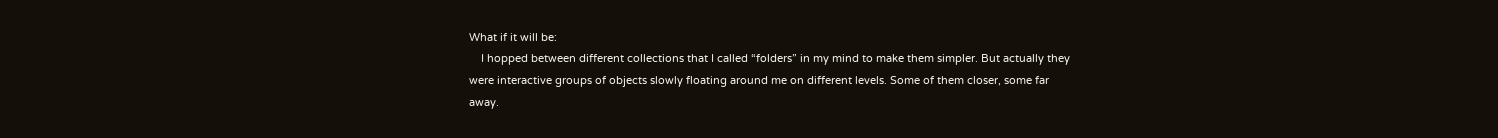What if it will be:
    I hopped between different collections that I called “folders” in my mind to make them simpler. But actually they were interactive groups of objects slowly floating around me on different levels. Some of them closer, some far away.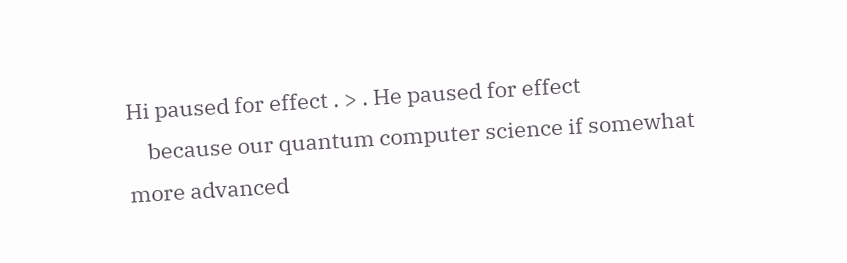Hi paused for effect . > . He paused for effect
    because our quantum computer science if somewhat more advanced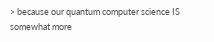> because our quantum computer science IS somewhat more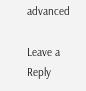advanced

Leave a Reply